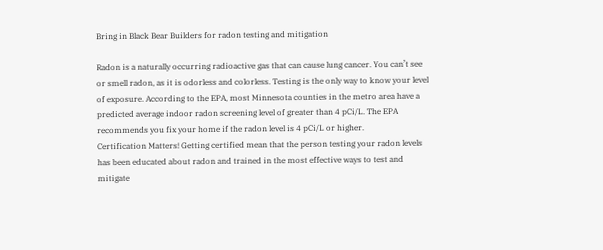Bring in Black Bear Builders for radon testing and mitigation

Radon is a naturally occurring radioactive gas that can cause lung cancer. You can’t see or smell radon, as it is odorless and colorless. Testing is the only way to know your level of exposure. According to the EPA, most Minnesota counties in the metro area have a predicted average indoor radon screening level of greater than 4 pCi/L. The EPA recommends you fix your home if the radon level is 4 pCi/L or higher.
Certification Matters! Getting certified mean that the person testing your radon levels has been educated about radon and trained in the most effective ways to test and mitigate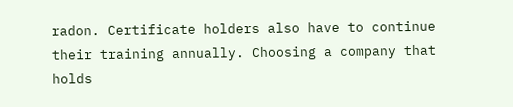radon. Certificate holders also have to continue their training annually. Choosing a company that holds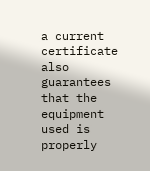a current certificate also guarantees that the equipment used is properly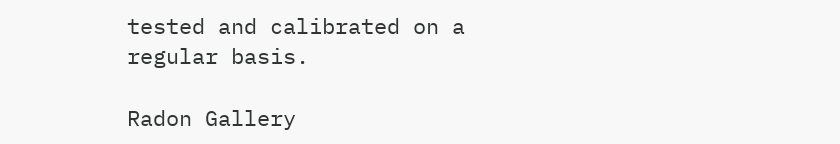tested and calibrated on a regular basis.

Radon Gallery